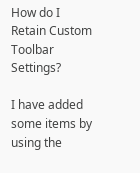How do I Retain Custom Toolbar Settings?

I have added some items by using the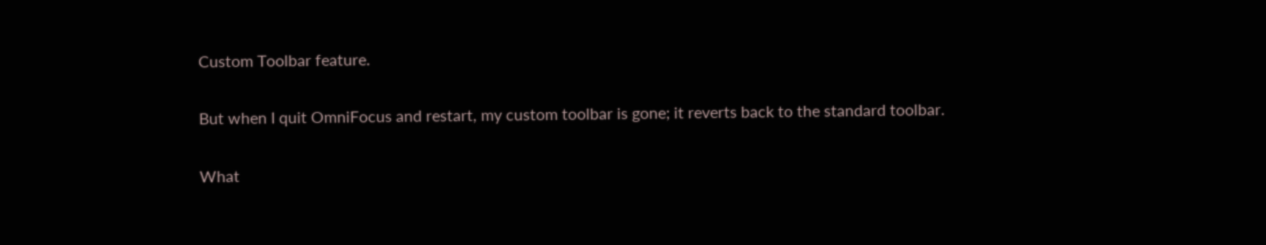Custom Toolbar feature.

But when I quit OmniFocus and restart, my custom toolbar is gone; it reverts back to the standard toolbar.

What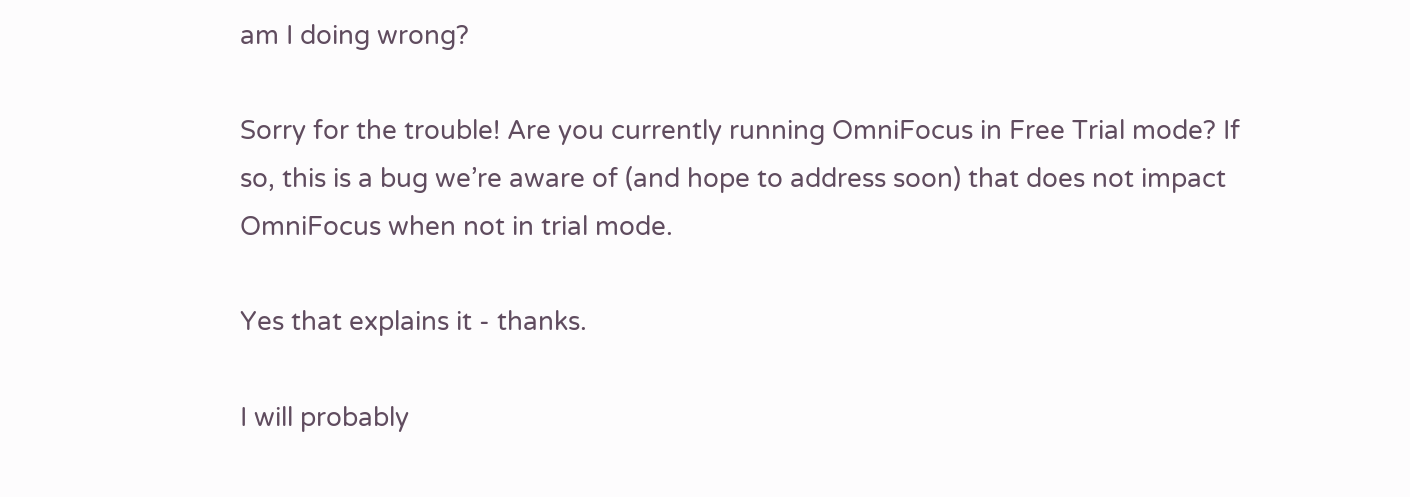am I doing wrong?

Sorry for the trouble! Are you currently running OmniFocus in Free Trial mode? If so, this is a bug we’re aware of (and hope to address soon) that does not impact OmniFocus when not in trial mode.

Yes that explains it - thanks.

I will probably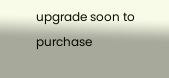upgrade soon to purchase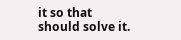it so that should solve it.